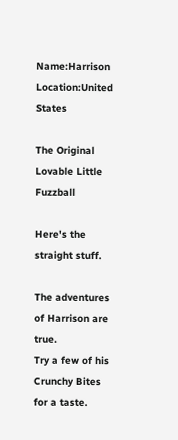Name:Harrison Location:United States

The Original Lovable Little Fuzzball

Here's the straight stuff.

The adventures of Harrison are true.
Try a few of his Crunchy Bites for a taste.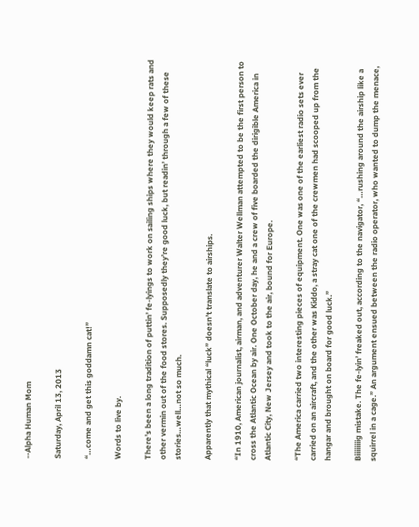--Alpha Human Mom

Saturday, April 13, 2013

“…come and get this goddamn cat!”

Words to live by.

There’s been a long tradition of puttin’ fe-lyings to work on sailing ships where they would keep rats and other vermin out of the food stores. Supposedly they’re good luck, but readin’ through a few of these stories…well…not so much.

Apparently that mythical “luck” doesn’t translate to airships.

“In 1910, American journalist, airman, and adventurer Walter Wellman attempted to be the first person to cross the Atlantic Ocean by air. One October day, he and a crew of five boarded the dirigible America in Atlantic City, New Jersey and took to the air, bound for Europe.

“The America carried two interesting pieces of equipment. One was one of the earliest radio sets ever carried on an aircraft, and the other was Kiddo, a stray cat one of the crewmen had scooped up from the hangar and brought on board for good luck.”

Biiiiiiiig mistake. The fe-lyin’ freaked out, according to the navigator, “…rushing around the airship like a squirrel in a cage.” An argument ensued between the radio operator, who wanted to dump the menace,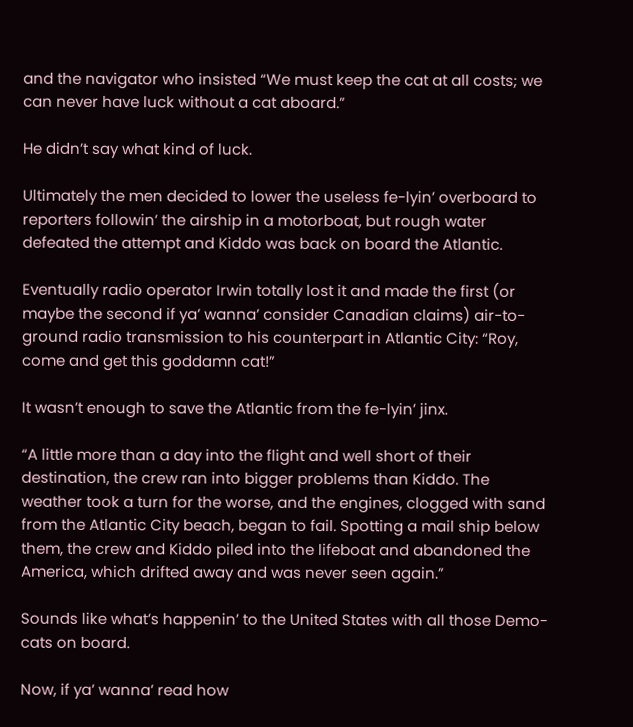and the navigator who insisted “We must keep the cat at all costs; we can never have luck without a cat aboard.”

He didn’t say what kind of luck.

Ultimately the men decided to lower the useless fe-lyin’ overboard to reporters followin’ the airship in a motorboat, but rough water defeated the attempt and Kiddo was back on board the Atlantic.

Eventually radio operator Irwin totally lost it and made the first (or maybe the second if ya’ wanna’ consider Canadian claims) air-to-ground radio transmission to his counterpart in Atlantic City: “Roy, come and get this goddamn cat!”

It wasn’t enough to save the Atlantic from the fe-lyin’ jinx.

“A little more than a day into the flight and well short of their destination, the crew ran into bigger problems than Kiddo. The weather took a turn for the worse, and the engines, clogged with sand from the Atlantic City beach, began to fail. Spotting a mail ship below them, the crew and Kiddo piled into the lifeboat and abandoned the America, which drifted away and was never seen again.”

Sounds like what’s happenin’ to the United States with all those Demo-cats on board.

Now, if ya’ wanna’ read how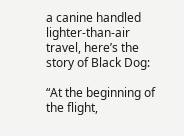a canine handled lighter-than-air travel, here’s the story of Black Dog:

“At the beginning of the flight,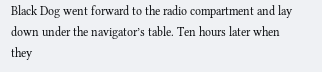Black Dog went forward to the radio compartment and lay down under the navigator’s table. Ten hours later when they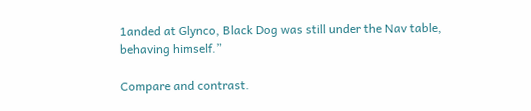1anded at Glynco, Black Dog was still under the Nav table, behaving himself.”

Compare and contrast.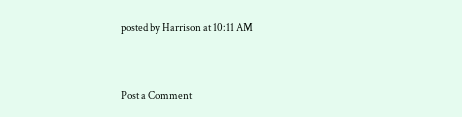posted by Harrison at 10:11 AM


Post a Comment